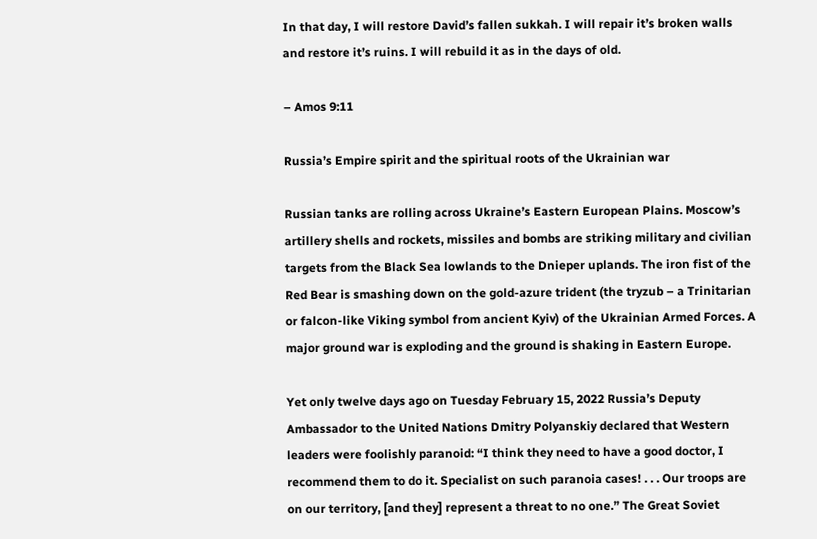In that day, I will restore David’s fallen sukkah. I will repair it’s broken walls and restore it’s ruins. I will rebuild it as in the days of old.

– Amos 9:11

Russia’s Empire spirit and the spiritual roots of the Ukrainian war

Russian tanks are rolling across Ukraine’s Eastern European Plains. Moscow’s artillery shells and rockets, missiles and bombs are striking military and civilian targets from the Black Sea lowlands to the Dnieper uplands. The iron fist of the Red Bear is smashing down on the gold-azure trident (the tryzub – a Trinitarian or falcon-like Viking symbol from ancient Kyiv) of the Ukrainian Armed Forces. A major ground war is exploding and the ground is shaking in Eastern Europe.

Yet only twelve days ago on Tuesday February 15, 2022 Russia’s Deputy Ambassador to the United Nations Dmitry Polyanskiy declared that Western leaders were foolishly paranoid: “I think they need to have a good doctor, I recommend them to do it. Specialist on such paranoia cases! . . . Our troops are on our territory, [and they] represent a threat to no one.” The Great Soviet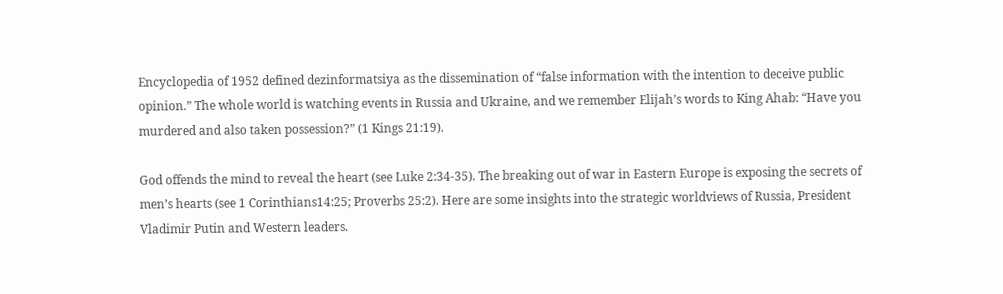Encyclopedia of 1952 defined dezinformatsiya as the dissemination of “false information with the intention to deceive public opinion.” The whole world is watching events in Russia and Ukraine, and we remember Elijah’s words to King Ahab: “Have you murdered and also taken possession?” (1 Kings 21:19).

God offends the mind to reveal the heart (see Luke 2:34-35). The breaking out of war in Eastern Europe is exposing the secrets of men’s hearts (see 1 Corinthians14:25; Proverbs 25:2). Here are some insights into the strategic worldviews of Russia, President Vladimir Putin and Western leaders.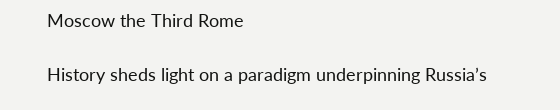Moscow the Third Rome

History sheds light on a paradigm underpinning Russia’s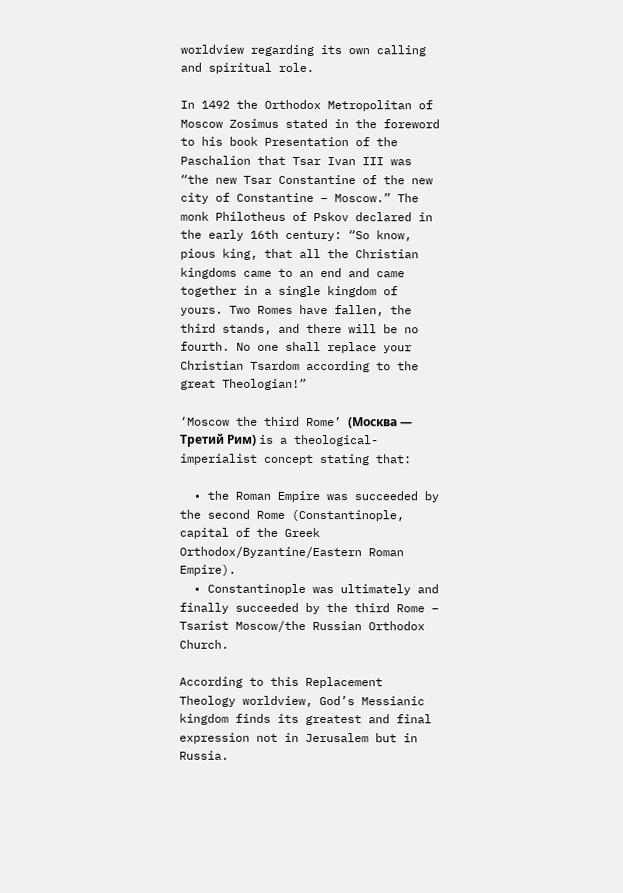worldview regarding its own calling and spiritual role.

In 1492 the Orthodox Metropolitan of Moscow Zosimus stated in the foreword to his book Presentation of the Paschalion that Tsar Ivan III was “the new Tsar Constantine of the new city of Constantine – Moscow.” The monk Philotheus of Pskov declared in the early 16th century: “So know, pious king, that all the Christian kingdoms came to an end and came together in a single kingdom of yours. Two Romes have fallen, the third stands, and there will be no fourth. No one shall replace your Christian Tsardom according to the great Theologian!”

‘Moscow the third Rome’ (Москва — Третий Рим) is a theological-imperialist concept stating that:

  • the Roman Empire was succeeded by the second Rome (Constantinople, capital of the Greek Orthodox/Byzantine/Eastern Roman Empire).
  • Constantinople was ultimately and finally succeeded by the third Rome – Tsarist Moscow/the Russian Orthodox Church.

According to this Replacement Theology worldview, God’s Messianic kingdom finds its greatest and final expression not in Jerusalem but in Russia.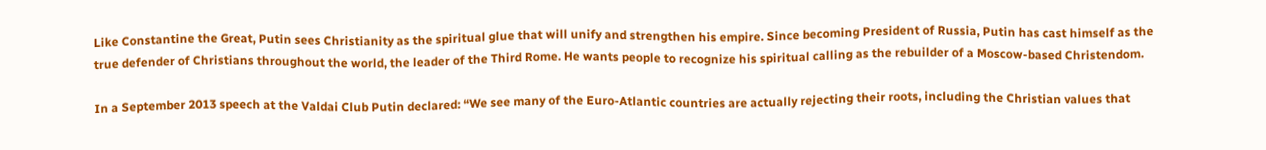Like Constantine the Great, Putin sees Christianity as the spiritual glue that will unify and strengthen his empire. Since becoming President of Russia, Putin has cast himself as the true defender of Christians throughout the world, the leader of the Third Rome. He wants people to recognize his spiritual calling as the rebuilder of a Moscow-based Christendom.

In a September 2013 speech at the Valdai Club Putin declared: “We see many of the Euro-Atlantic countries are actually rejecting their roots, including the Christian values that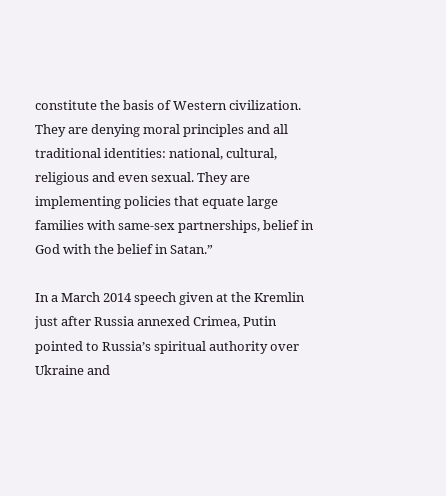constitute the basis of Western civilization. They are denying moral principles and all traditional identities: national, cultural, religious and even sexual. They are implementing policies that equate large families with same-sex partnerships, belief in God with the belief in Satan.”

In a March 2014 speech given at the Kremlin just after Russia annexed Crimea, Putin pointed to Russia’s spiritual authority over Ukraine and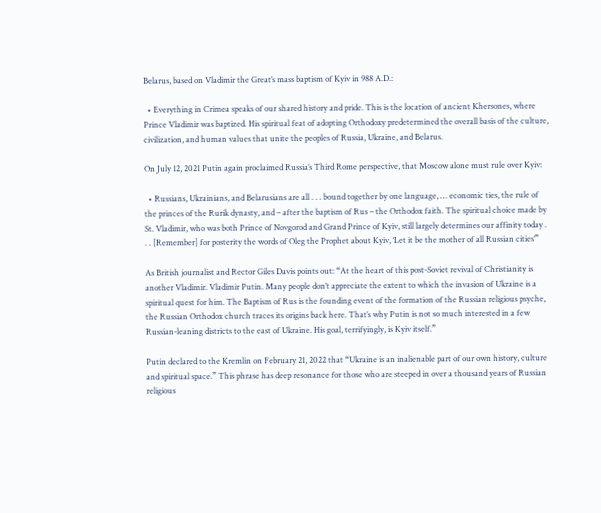Belarus, based on Vladimir the Great’s mass baptism of Kyiv in 988 A.D.:

  • Everything in Crimea speaks of our shared history and pride. This is the location of ancient Khersones, where Prince Vladimir was baptized. His spiritual feat of adopting Orthodoxy predetermined the overall basis of the culture, civilization, and human values that unite the peoples of Russia, Ukraine, and Belarus.

On July 12, 2021 Putin again proclaimed Russia’s Third Rome perspective, that Moscow alone must rule over Kyiv:

  • Russians, Ukrainians, and Belarusians are all . . . bound together by one language, … economic ties, the rule of the princes of the Rurik dynasty, and – after the baptism of Rus – the Orthodox faith. The spiritual choice made by St. Vladimir, who was both Prince of Novgorod and Grand Prince of Kyiv, still largely determines our affinity today . . . [Remember] for posterity the words of Oleg the Prophet about Kyiv, ‘Let it be the mother of all Russian cities’”

As British journalist and Rector Giles Davis points out: “At the heart of this post-Soviet revival of Christianity is another Vladimir. Vladimir Putin. Many people don’t appreciate the extent to which the invasion of Ukraine is a spiritual quest for him. The Baptism of Rus is the founding event of the formation of the Russian religious psyche, the Russian Orthodox church traces its origins back here. That’s why Putin is not so much interested in a few Russian-leaning districts to the east of Ukraine. His goal, terrifyingly, is Kyiv itself.”

Putin declared to the Kremlin on February 21, 2022 that “Ukraine is an inalienable part of our own history, culture and spiritual space.” This phrase has deep resonance for those who are steeped in over a thousand years of Russian religious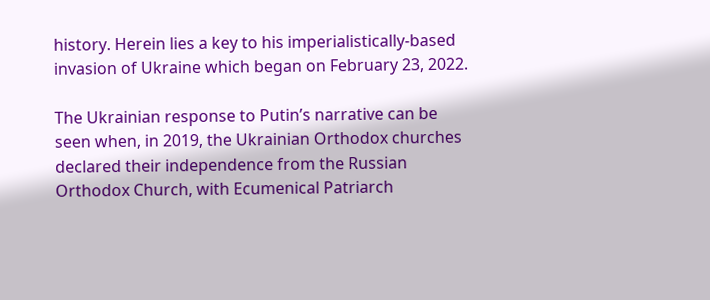history. Herein lies a key to his imperialistically-based invasion of Ukraine which began on February 23, 2022.

The Ukrainian response to Putin’s narrative can be seen when, in 2019, the Ukrainian Orthodox churches declared their independence from the Russian Orthodox Church, with Ecumenical Patriarch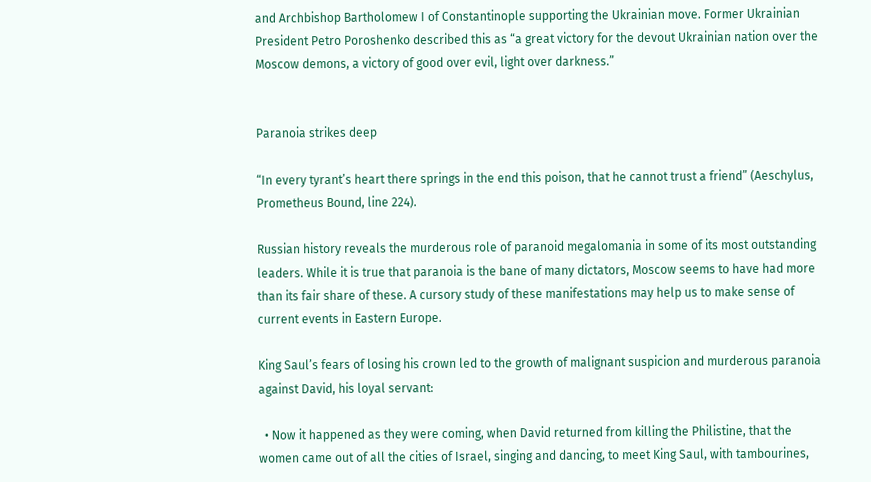and Archbishop Bartholomew I of Constantinople supporting the Ukrainian move. Former Ukrainian President Petro Poroshenko described this as “a great victory for the devout Ukrainian nation over the Moscow demons, a victory of good over evil, light over darkness.”


Paranoia strikes deep

“In every tyrant’s heart there springs in the end this poison, that he cannot trust a friend” (Aeschylus, Prometheus Bound, line 224).

Russian history reveals the murderous role of paranoid megalomania in some of its most outstanding leaders. While it is true that paranoia is the bane of many dictators, Moscow seems to have had more than its fair share of these. A cursory study of these manifestations may help us to make sense of current events in Eastern Europe.

King Saul’s fears of losing his crown led to the growth of malignant suspicion and murderous paranoia against David, his loyal servant:

  • Now it happened as they were coming, when David returned from killing the Philistine, that the women came out of all the cities of Israel, singing and dancing, to meet King Saul, with tambourines,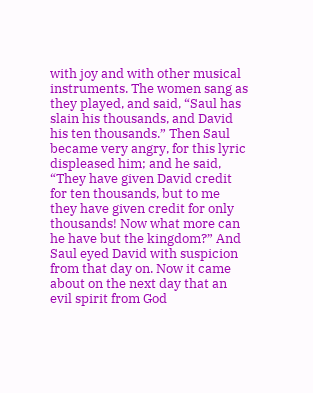with joy and with other musical instruments. The women sang as they played, and said, “Saul has slain his thousands, and David his ten thousands.” Then Saul became very angry, for this lyric displeased him; and he said, “They have given David credit for ten thousands, but to me they have given credit for only thousands! Now what more can he have but the kingdom?” And Saul eyed David with suspicion from that day on. Now it came about on the next day that an evil spirit from God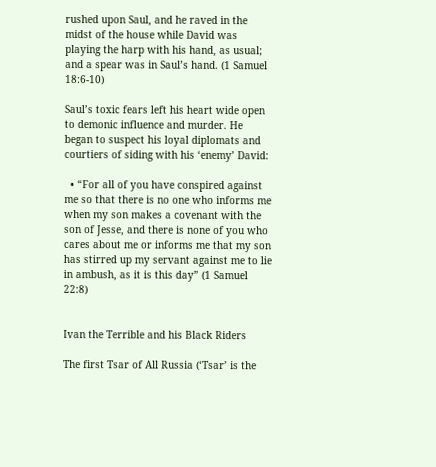rushed upon Saul, and he raved in the midst of the house while David was playing the harp with his hand, as usual; and a spear was in Saul’s hand. (1 Samuel 18:6-10)

Saul’s toxic fears left his heart wide open to demonic influence and murder. He began to suspect his loyal diplomats and courtiers of siding with his ‘enemy’ David:

  • “For all of you have conspired against me so that there is no one who informs me when my son makes a covenant with the son of Jesse, and there is none of you who cares about me or informs me that my son has stirred up my servant against me to lie in ambush, as it is this day” (1 Samuel 22:8)


Ivan the Terrible and his Black Riders

The first Tsar of All Russia (‘Tsar’ is the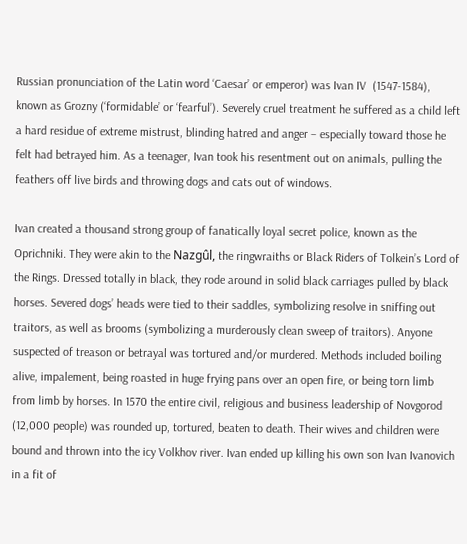Russian pronunciation of the Latin word ‘Caesar’ or emperor) was Ivan IV  (1547-1584), known as Grozny (‘formidable’ or ‘fearful’). Severely cruel treatment he suffered as a child left a hard residue of extreme mistrust, blinding hatred and anger – especially toward those he felt had betrayed him. As a teenager, Ivan took his resentment out on animals, pulling the feathers off live birds and throwing dogs and cats out of windows.

Ivan created a thousand strong group of fanatically loyal secret police, known as the Oprichniki. They were akin to the Nazgûl, the ringwraiths or Black Riders of Tolkein’s Lord of the Rings. Dressed totally in black, they rode around in solid black carriages pulled by black horses. Severed dogs’ heads were tied to their saddles, symbolizing resolve in sniffing out traitors, as well as brooms (symbolizing a murderously clean sweep of traitors). Anyone suspected of treason or betrayal was tortured and/or murdered. Methods included boiling alive, impalement, being roasted in huge frying pans over an open fire, or being torn limb from limb by horses. In 1570 the entire civil, religious and business leadership of Novgorod (12,000 people) was rounded up, tortured, beaten to death. Their wives and children were bound and thrown into the icy Volkhov river. Ivan ended up killing his own son Ivan Ivanovich in a fit of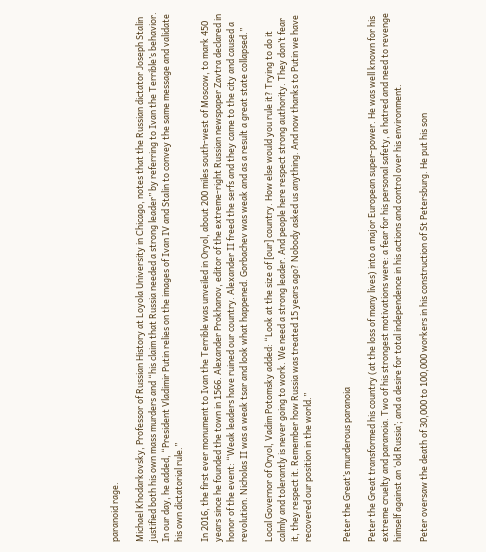paranoid rage.

Michael Khodarkovsky, Professor of Russian History at Loyola University in Chicago, notes that the Russian dictator Joseph Stalin justified both his own mass murders and “his claim that Russia needed a strong leader” by referring to Ivan the Terrible’s behavior. In our day, he added, “President Vladimir Putin relies on the images of Ivan IV and Stalin to convey the same message and validate his own dictatorial rule.”

In 2016, the first ever monument to Ivan the Terrible was unveiled in Oryol, about 200 miles south-west of Moscow, to mark 450 years since he founded the town in 1566. Alexander Prokhanov, editor of the extreme-right Russian newspaper Zavtra declared in honor of the event: “Weak leaders have ruined our country. Alexander II freed the serfs and they came to the city and caused a revolution. Nicholas II was a weak tsar and look what happened. Gorbachev was weak and as a result a great state collapsed.”

Local Governor of Oryol, Vadim Potomsky added: “Look at the size of [our] country. How else would you rule it? Trying to do it calmly and tolerantly is never going to work. We need a strong leader. And people here respect strong authority. They don’t fear it, they respect it. Remember how Russia was treated 15 years ago? Nobody asked us anything. And now thanks to Putin we have recovered our position in the world.”


Peter the Great’s murderous paranoia

Peter the Great transformed his country (at the loss of many lives) into a major European super-power. He was well known for his extreme cruelty and paranoia. Two of his strongest motivations were: a fear for his personal safety, a hatred and need to revenge himself against an ‘old Russia’; and a desire for total independence in his actions and control over his environment.

Peter oversaw the death of 30,000 to 100,000 workers in his construction of St Petersburg. He put his son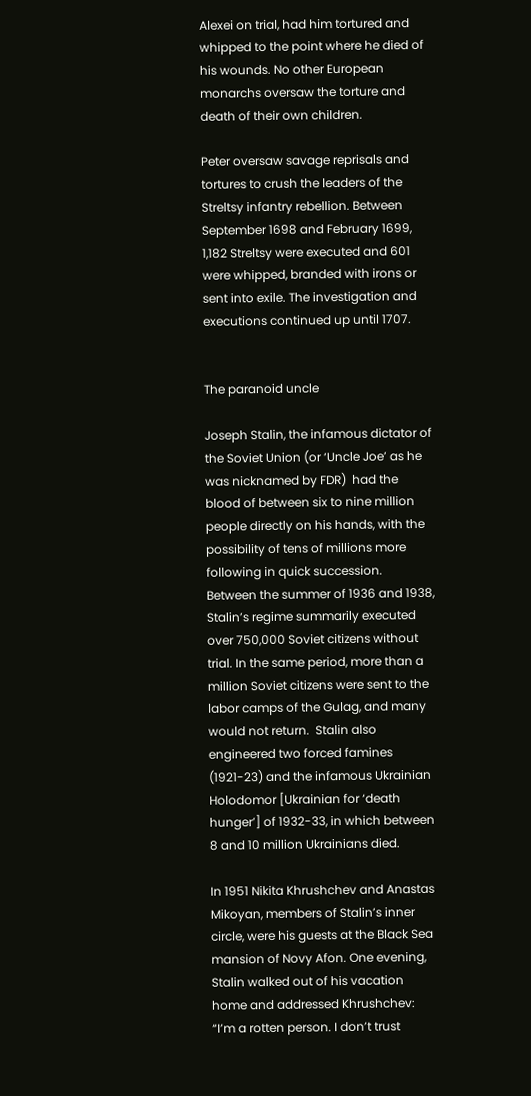Alexei on trial, had him tortured and whipped to the point where he died of his wounds. No other European monarchs oversaw the torture and death of their own children.

Peter oversaw savage reprisals and tortures to crush the leaders of the Streltsy infantry rebellion. Between September 1698 and February 1699, 1,182 Streltsy were executed and 601 were whipped, branded with irons or sent into exile. The investigation and executions continued up until 1707.


The paranoid uncle

Joseph Stalin, the infamous dictator of the Soviet Union (or ‘Uncle Joe’ as he was nicknamed by FDR)  had the blood of between six to nine million people directly on his hands, with the possibility of tens of millions more following in quick succession. Between the summer of 1936 and 1938, Stalin’s regime summarily executed over 750,000 Soviet citizens without trial. In the same period, more than a million Soviet citizens were sent to the labor camps of the Gulag, and many would not return.  Stalin also engineered two forced famines (1921-23) and the infamous Ukrainian Holodomor [Ukrainian for ‘death hunger’] of 1932-33, in which between 8 and 10 million Ukrainians died.

In 1951 Nikita Khrushchev and Anastas Mikoyan, members of Stalin’s inner circle, were his guests at the Black Sea mansion of Novy Afon. One evening, Stalin walked out of his vacation home and addressed Khrushchev: “I’m a rotten person. I don’t trust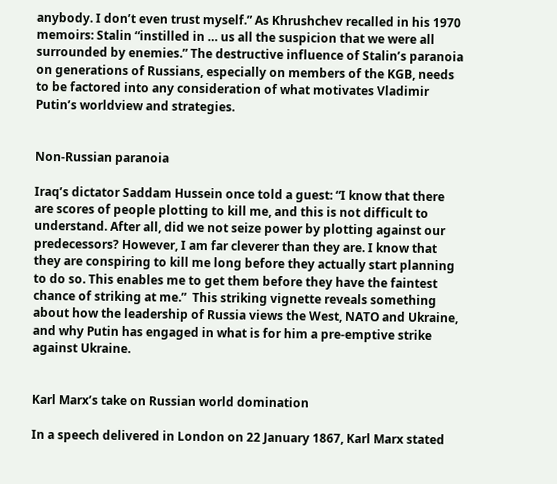anybody. I don’t even trust myself.” As Khrushchev recalled in his 1970 memoirs: Stalin “instilled in … us all the suspicion that we were all surrounded by enemies.” The destructive influence of Stalin’s paranoia on generations of Russians, especially on members of the KGB, needs to be factored into any consideration of what motivates Vladimir Putin’s worldview and strategies.


Non-Russian paranoia

Iraq’s dictator Saddam Hussein once told a guest: “I know that there are scores of people plotting to kill me, and this is not difficult to understand. After all, did we not seize power by plotting against our predecessors? However, I am far cleverer than they are. I know that they are conspiring to kill me long before they actually start planning to do so. This enables me to get them before they have the faintest chance of striking at me.”  This striking vignette reveals something about how the leadership of Russia views the West, NATO and Ukraine, and why Putin has engaged in what is for him a pre-emptive strike against Ukraine.


Karl Marx’s take on Russian world domination

In a speech delivered in London on 22 January 1867, Karl Marx stated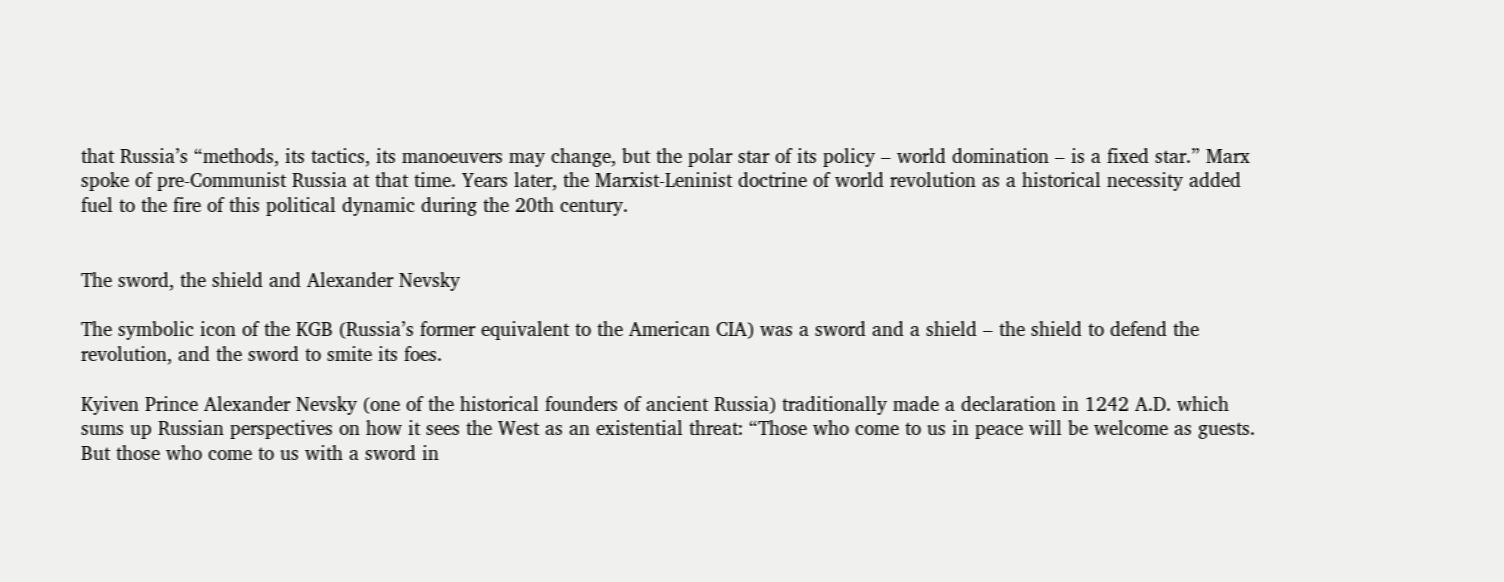that Russia’s “methods, its tactics, its manoeuvers may change, but the polar star of its policy – world domination – is a fixed star.” Marx spoke of pre-Communist Russia at that time. Years later, the Marxist-Leninist doctrine of world revolution as a historical necessity added fuel to the fire of this political dynamic during the 20th century.


The sword, the shield and Alexander Nevsky

The symbolic icon of the KGB (Russia’s former equivalent to the American CIA) was a sword and a shield – the shield to defend the revolution, and the sword to smite its foes.

Kyiven Prince Alexander Nevsky (one of the historical founders of ancient Russia) traditionally made a declaration in 1242 A.D. which sums up Russian perspectives on how it sees the West as an existential threat: “Those who come to us in peace will be welcome as guests. But those who come to us with a sword in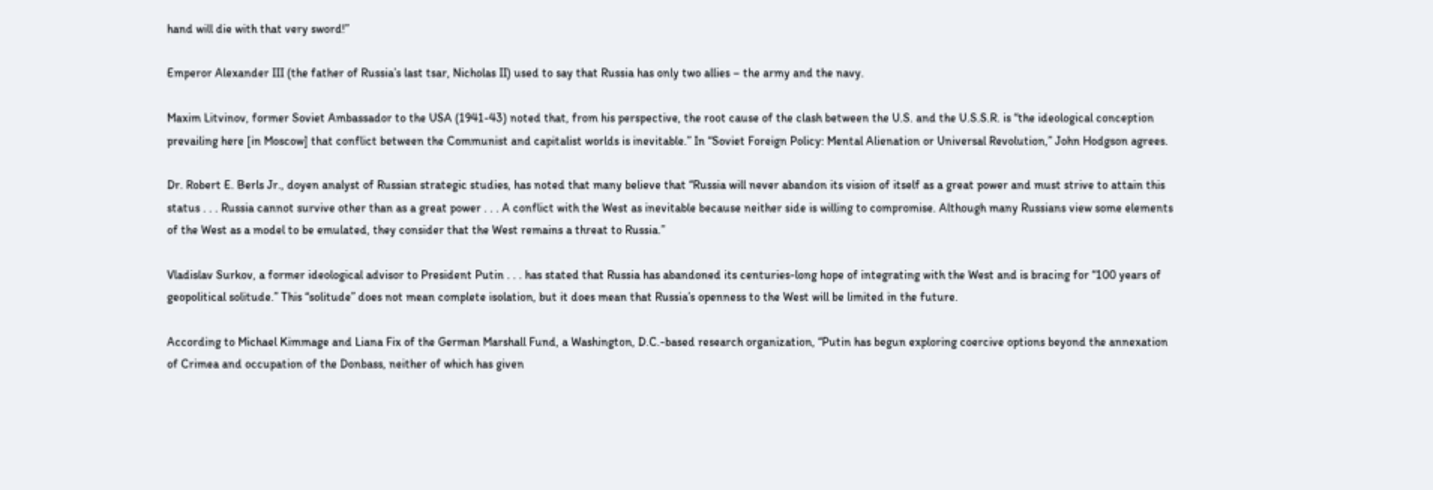hand will die with that very sword!”

Emperor Alexander III (the father of Russia’s last tsar, Nicholas II) used to say that Russia has only two allies – the army and the navy.

Maxim Litvinov, former Soviet Ambassador to the USA (1941-43) noted that, from his perspective, the root cause of the clash between the U.S. and the U.S.S.R. is “the ideological conception prevailing here [in Moscow] that conflict between the Communist and capitalist worlds is inevitable.” In “Soviet Foreign Policy: Mental Alienation or Universal Revolution,” John Hodgson agrees.

Dr. Robert E. Berls Jr., doyen analyst of Russian strategic studies, has noted that many believe that “Russia will never abandon its vision of itself as a great power and must strive to attain this status . . . Russia cannot survive other than as a great power . . . A conflict with the West as inevitable because neither side is willing to compromise. Although many Russians view some elements of the West as a model to be emulated, they consider that the West remains a threat to Russia.”

Vladislav Surkov, a former ideological advisor to President Putin . . . has stated that Russia has abandoned its centuries-long hope of integrating with the West and is bracing for “100 years of geopolitical solitude.” This “solitude” does not mean complete isolation, but it does mean that Russia’s openness to the West will be limited in the future.

According to Michael Kimmage and Liana Fix of the German Marshall Fund, a Washington, D.C.-based research organization, “Putin has begun exploring coercive options beyond the annexation of Crimea and occupation of the Donbass, neither of which has given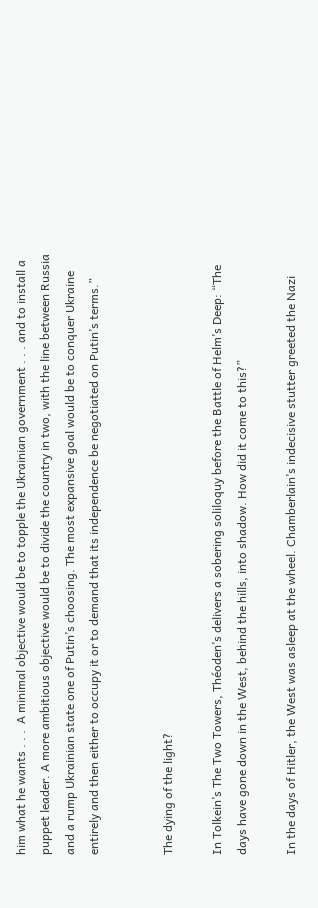him what he wants . . .  A minimal objective would be to topple the Ukrainian government . . . and to install a puppet leader. A more ambitious objective would be to divide the country in two, with the line between Russia and a rump Ukrainian state one of Putin’s choosing. The most expansive goal would be to conquer Ukraine entirely and then either to occupy it or to demand that its independence be negotiated on Putin’s terms.”


The dying of the light?

In Tolkein’s The Two Towers, Théoden’s delivers a sobering soliloquy before the Battle of Helm’s Deep: “The days have gone down in the West, behind the hills, into shadow. How did it come to this?”

In the days of Hitler, the West was asleep at the wheel. Chamberlain’s indecisive stutter greeted the Nazi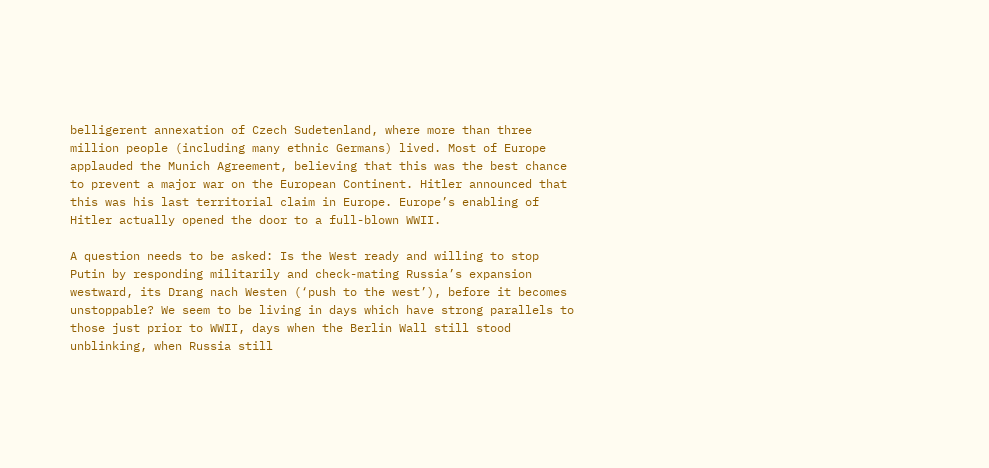belligerent annexation of Czech Sudetenland, where more than three million people (including many ethnic Germans) lived. Most of Europe applauded the Munich Agreement, believing that this was the best chance to prevent a major war on the European Continent. Hitler announced that this was his last territorial claim in Europe. Europe’s enabling of Hitler actually opened the door to a full-blown WWII.

A question needs to be asked: Is the West ready and willing to stop Putin by responding militarily and check-mating Russia’s expansion westward, its Drang nach Westen (‘push to the west’), before it becomes unstoppable? We seem to be living in days which have strong parallels to those just prior to WWII, days when the Berlin Wall still stood unblinking, when Russia still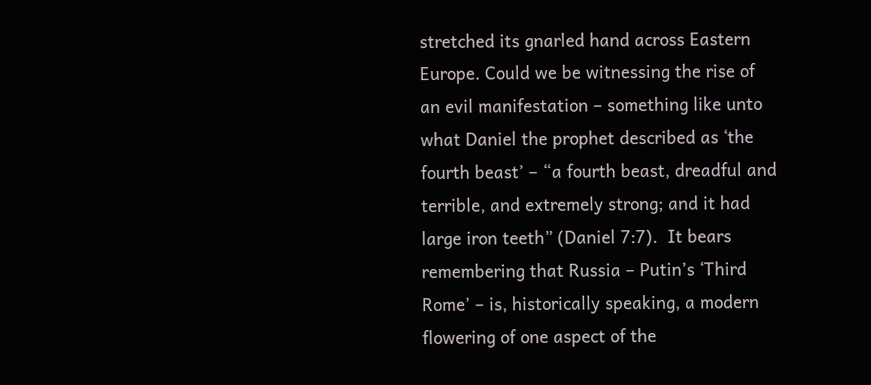stretched its gnarled hand across Eastern Europe. Could we be witnessing the rise of an evil manifestation – something like unto what Daniel the prophet described as ‘the fourth beast’ – “a fourth beast, dreadful and terrible, and extremely strong; and it had large iron teeth” (Daniel 7:7).  It bears remembering that Russia – Putin’s ‘Third Rome’ – is, historically speaking, a modern flowering of one aspect of the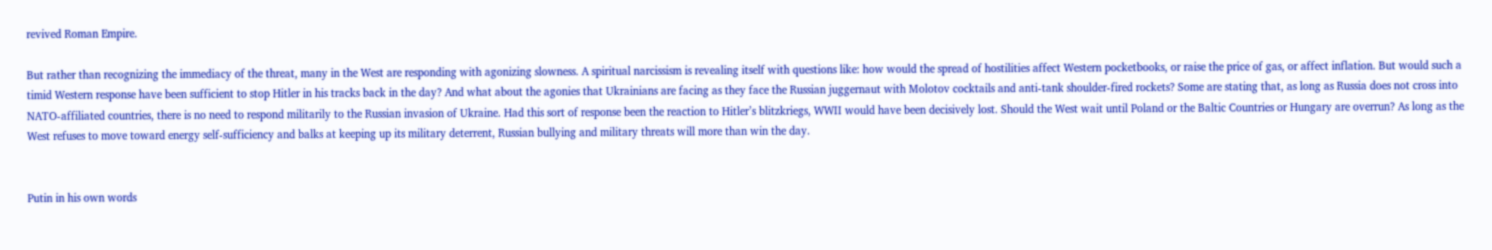revived Roman Empire.

But rather than recognizing the immediacy of the threat, many in the West are responding with agonizing slowness. A spiritual narcissism is revealing itself with questions like: how would the spread of hostilities affect Western pocketbooks, or raise the price of gas, or affect inflation. But would such a timid Western response have been sufficient to stop Hitler in his tracks back in the day? And what about the agonies that Ukrainians are facing as they face the Russian juggernaut with Molotov cocktails and anti-tank shoulder-fired rockets? Some are stating that, as long as Russia does not cross into NATO-affiliated countries, there is no need to respond militarily to the Russian invasion of Ukraine. Had this sort of response been the reaction to Hitler’s blitzkriegs, WWII would have been decisively lost. Should the West wait until Poland or the Baltic Countries or Hungary are overrun? As long as the West refuses to move toward energy self-sufficiency and balks at keeping up its military deterrent, Russian bullying and military threats will more than win the day.


Putin in his own words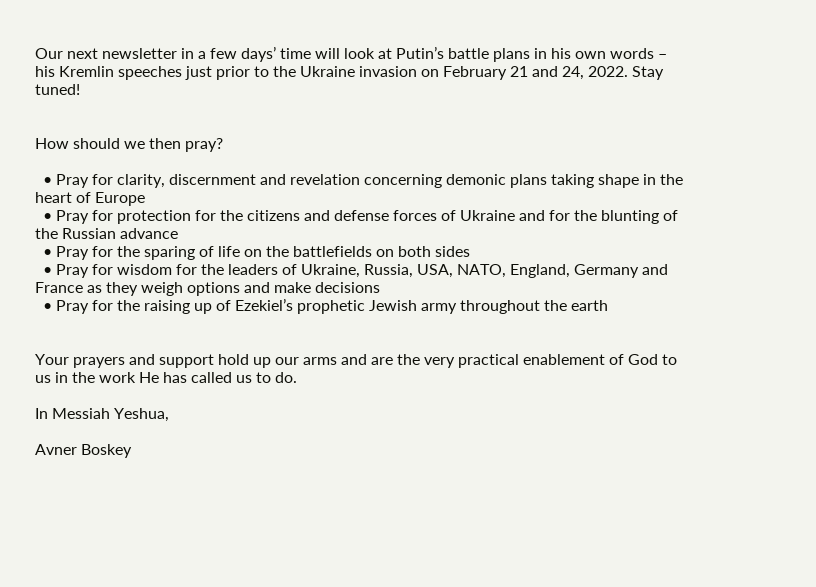Our next newsletter in a few days’ time will look at Putin’s battle plans in his own words – his Kremlin speeches just prior to the Ukraine invasion on February 21 and 24, 2022. Stay tuned!


How should we then pray?

  • Pray for clarity, discernment and revelation concerning demonic plans taking shape in the heart of Europe
  • Pray for protection for the citizens and defense forces of Ukraine and for the blunting of the Russian advance
  • Pray for the sparing of life on the battlefields on both sides
  • Pray for wisdom for the leaders of Ukraine, Russia, USA, NATO, England, Germany and France as they weigh options and make decisions
  • Pray for the raising up of Ezekiel’s prophetic Jewish army throughout the earth


Your prayers and support hold up our arms and are the very practical enablement of God to us in the work He has called us to do.

In Messiah Yeshua,

Avner Boskey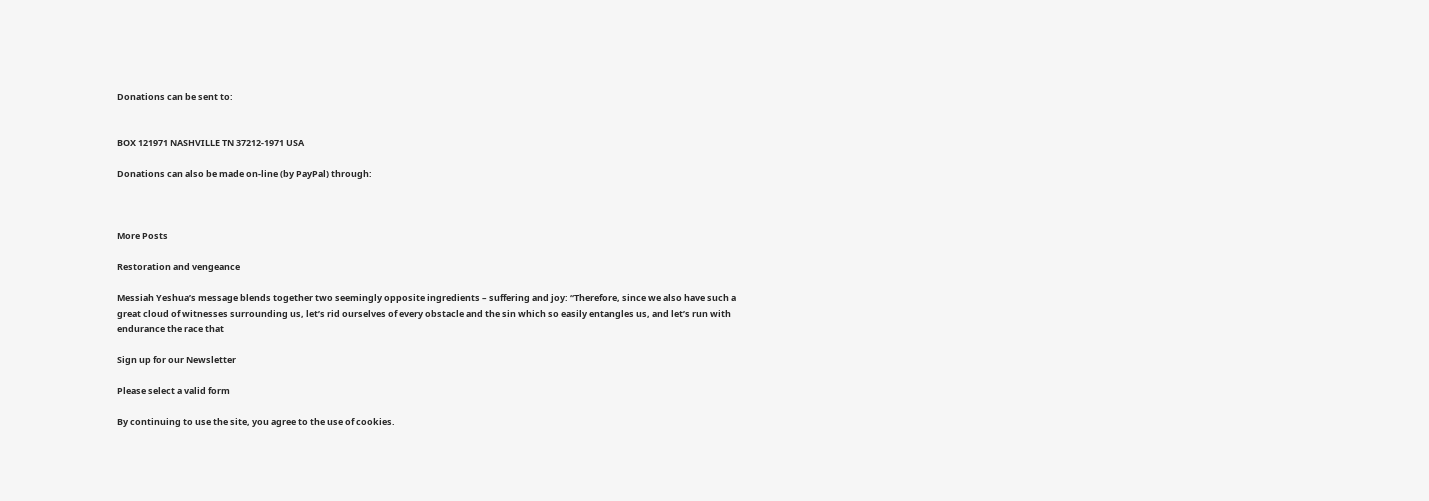Donations can be sent to:


BOX 121971 NASHVILLE TN 37212-1971 USA

Donations can also be made on-line (by PayPal) through:



More Posts

Restoration and vengeance

Messiah Yeshua’s message blends together two seemingly opposite ingredients – suffering and joy: “Therefore, since we also have such a great cloud of witnesses surrounding us, let’s rid ourselves of every obstacle and the sin which so easily entangles us, and let’s run with endurance the race that

Sign up for our Newsletter

Please select a valid form

By continuing to use the site, you agree to the use of cookies.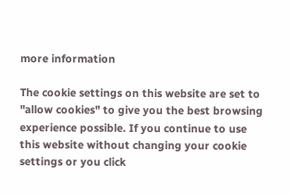more information

The cookie settings on this website are set to "allow cookies" to give you the best browsing experience possible. If you continue to use this website without changing your cookie settings or you click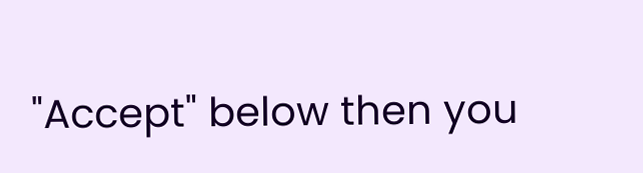"Accept" below then you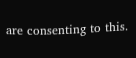are consenting to this.